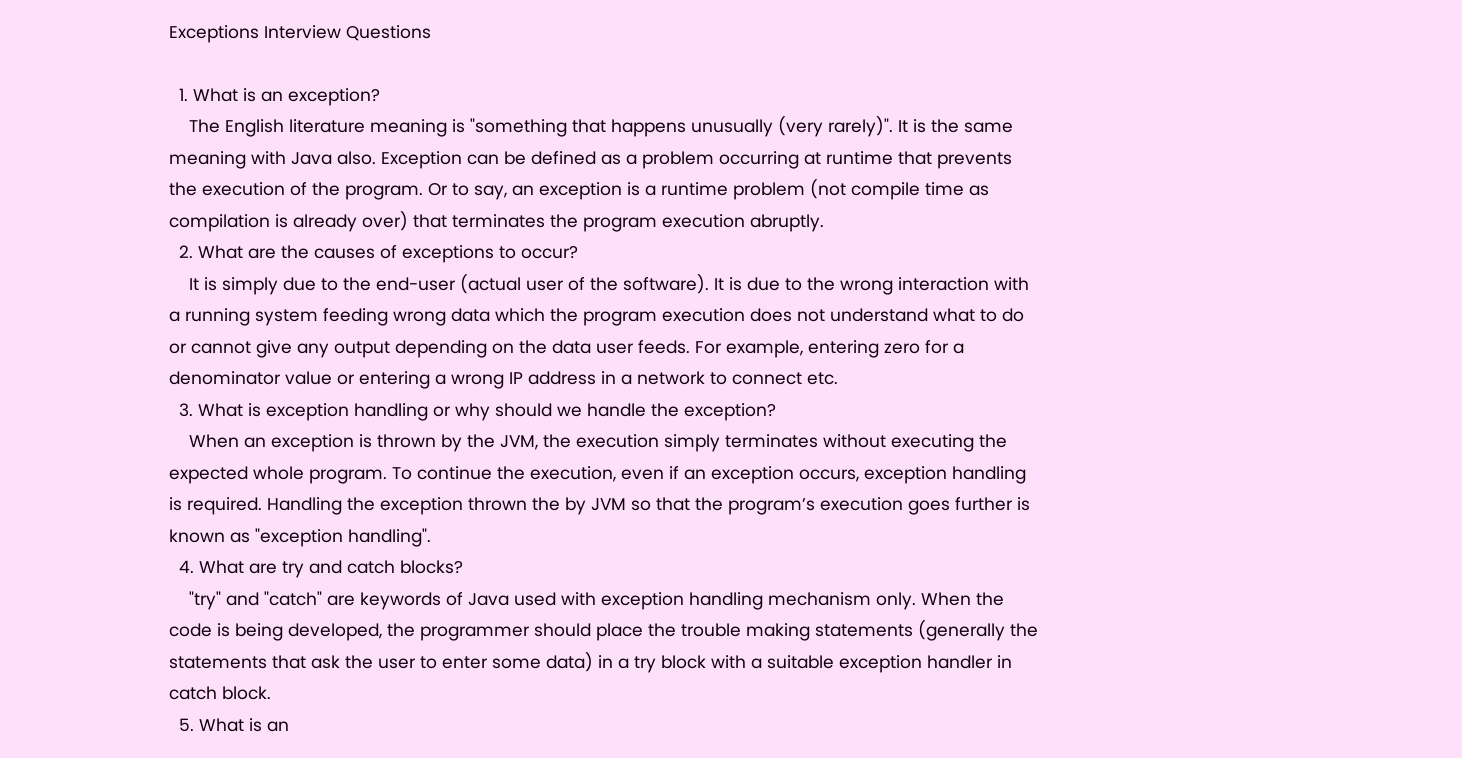Exceptions Interview Questions

  1. What is an exception?
    The English literature meaning is "something that happens unusually (very rarely)". It is the same meaning with Java also. Exception can be defined as a problem occurring at runtime that prevents the execution of the program. Or to say, an exception is a runtime problem (not compile time as compilation is already over) that terminates the program execution abruptly.
  2. What are the causes of exceptions to occur?
    It is simply due to the end-user (actual user of the software). It is due to the wrong interaction with a running system feeding wrong data which the program execution does not understand what to do or cannot give any output depending on the data user feeds. For example, entering zero for a denominator value or entering a wrong IP address in a network to connect etc.
  3. What is exception handling or why should we handle the exception?
    When an exception is thrown by the JVM, the execution simply terminates without executing the expected whole program. To continue the execution, even if an exception occurs, exception handling is required. Handling the exception thrown the by JVM so that the program’s execution goes further is known as "exception handling".
  4. What are try and catch blocks?
    "try" and "catch" are keywords of Java used with exception handling mechanism only. When the code is being developed, the programmer should place the trouble making statements (generally the statements that ask the user to enter some data) in a try block with a suitable exception handler in catch block.
  5. What is an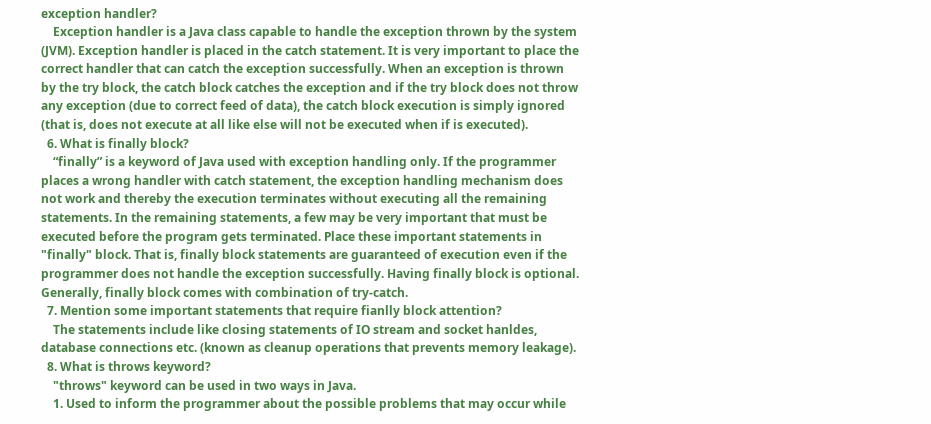exception handler?
    Exception handler is a Java class capable to handle the exception thrown by the system (JVM). Exception handler is placed in the catch statement. It is very important to place the correct handler that can catch the exception successfully. When an exception is thrown by the try block, the catch block catches the exception and if the try block does not throw any exception (due to correct feed of data), the catch block execution is simply ignored (that is, does not execute at all like else will not be executed when if is executed).
  6. What is finally block?
    “finally” is a keyword of Java used with exception handling only. If the programmer places a wrong handler with catch statement, the exception handling mechanism does not work and thereby the execution terminates without executing all the remaining statements. In the remaining statements, a few may be very important that must be executed before the program gets terminated. Place these important statements in "finally" block. That is, finally block statements are guaranteed of execution even if the programmer does not handle the exception successfully. Having finally block is optional. Generally, finally block comes with combination of try-catch.
  7. Mention some important statements that require fianlly block attention?
    The statements include like closing statements of IO stream and socket hanldes, database connections etc. (known as cleanup operations that prevents memory leakage).
  8. What is throws keyword?
    "throws" keyword can be used in two ways in Java.
    1. Used to inform the programmer about the possible problems that may occur while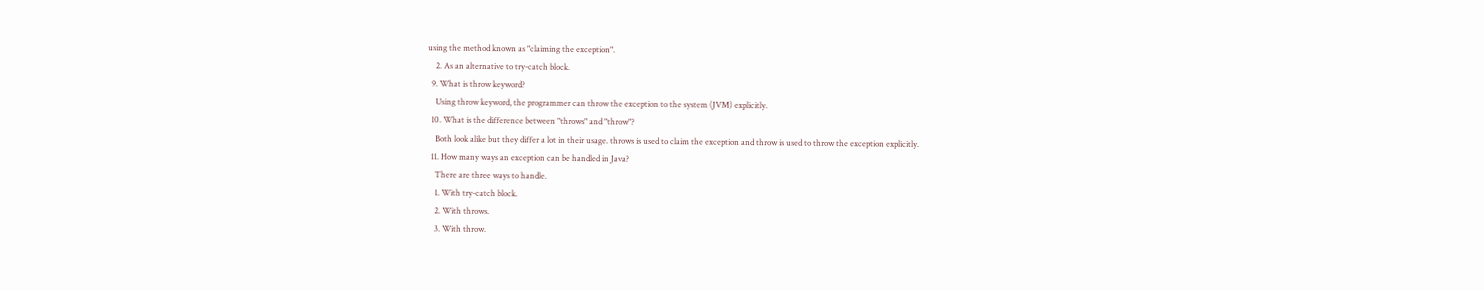using the method known as "claiming the exception".
    2. As an alternative to try-catch block.
  9. What is throw keyword?
    Using throw keyword, the programmer can throw the exception to the system (JVM) explicitly.
  10. What is the difference between "throws" and "throw"?
    Both look alike but they differ a lot in their usage. throws is used to claim the exception and throw is used to throw the exception explicitly.
  11. How many ways an exception can be handled in Java?
    There are three ways to handle.
    1. With try-catch block.
    2. With throws.
    3. With throw.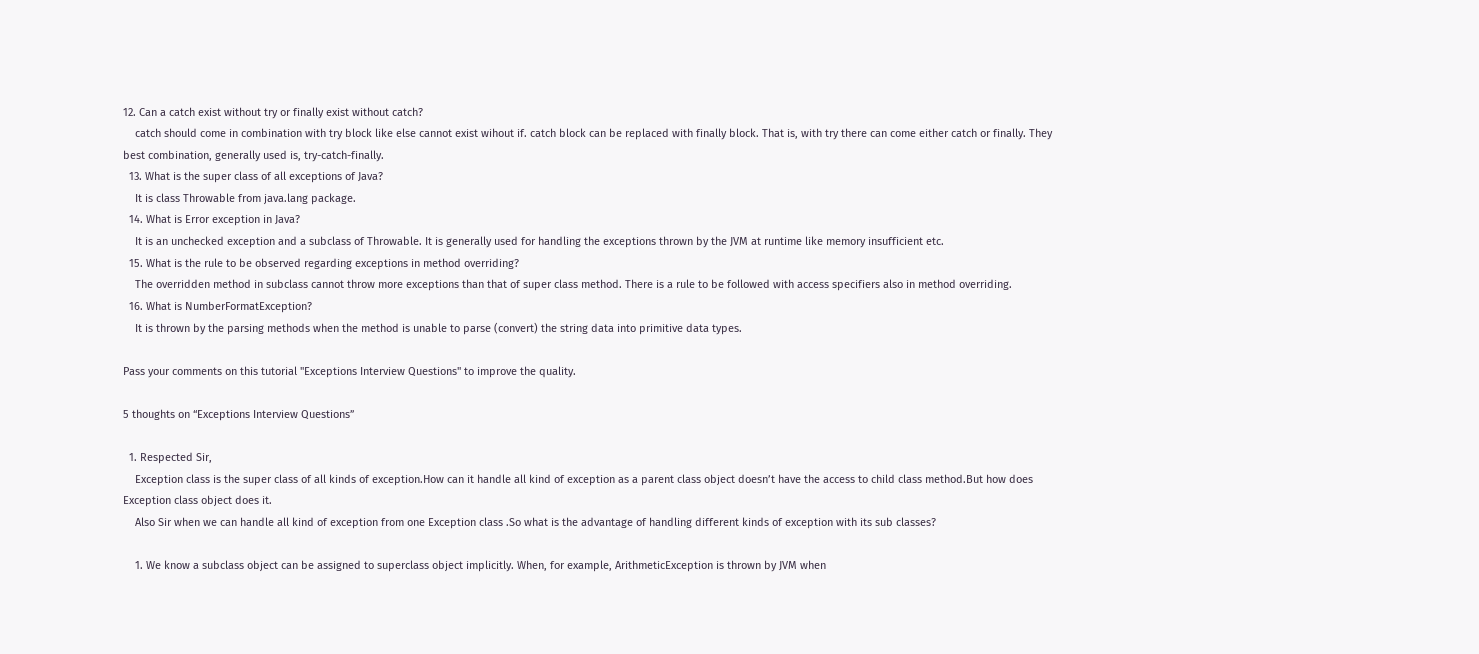12. Can a catch exist without try or finally exist without catch?
    catch should come in combination with try block like else cannot exist wihout if. catch block can be replaced with finally block. That is, with try there can come either catch or finally. They best combination, generally used is, try-catch-finally.
  13. What is the super class of all exceptions of Java?
    It is class Throwable from java.lang package.
  14. What is Error exception in Java?
    It is an unchecked exception and a subclass of Throwable. It is generally used for handling the exceptions thrown by the JVM at runtime like memory insufficient etc.
  15. What is the rule to be observed regarding exceptions in method overriding?
    The overridden method in subclass cannot throw more exceptions than that of super class method. There is a rule to be followed with access specifiers also in method overriding.
  16. What is NumberFormatException?
    It is thrown by the parsing methods when the method is unable to parse (convert) the string data into primitive data types.

Pass your comments on this tutorial "Exceptions Interview Questions" to improve the quality.

5 thoughts on “Exceptions Interview Questions”

  1. Respected Sir,
    Exception class is the super class of all kinds of exception.How can it handle all kind of exception as a parent class object doesn’t have the access to child class method.But how does Exception class object does it.
    Also Sir when we can handle all kind of exception from one Exception class .So what is the advantage of handling different kinds of exception with its sub classes?

    1. We know a subclass object can be assigned to superclass object implicitly. When, for example, ArithmeticException is thrown by JVM when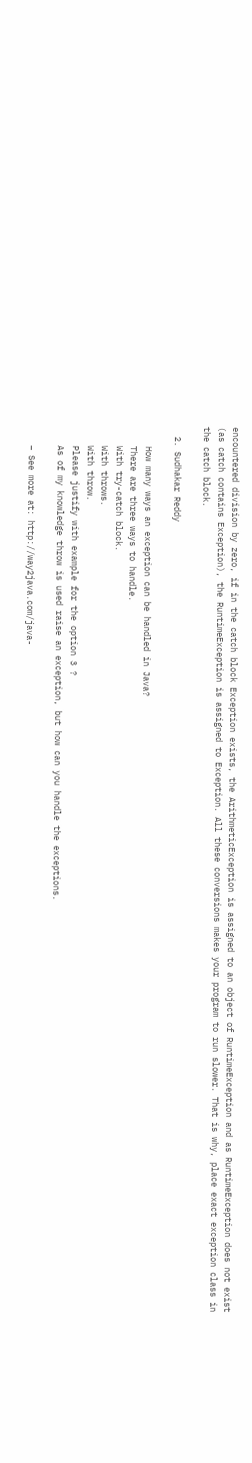encountered division by zero, if in the catch block Exception exists, the ArithmeticException is assigned to an object of RuntimeException and as RuntimeException does not exist (as catch contains Exception), the RuntimeException is assigned to Exception. All these conversions makes your program to run slower. That is why, place exact exception class in the catch block.

  2. Sudhakar Reddy

    How many ways an exception can be handled in Java?
    There are three ways to handle.
    With try-catch block.
    With throws.
    With throw.
    Please justify with example for the option 3 ?
    As of my knowledge throw is used raise an exception, but how can you handle the exceptions.

    – See more at: http://way2java.com/java-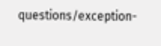questions/exception-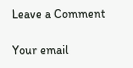Leave a Comment

Your email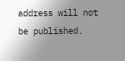address will not be published.